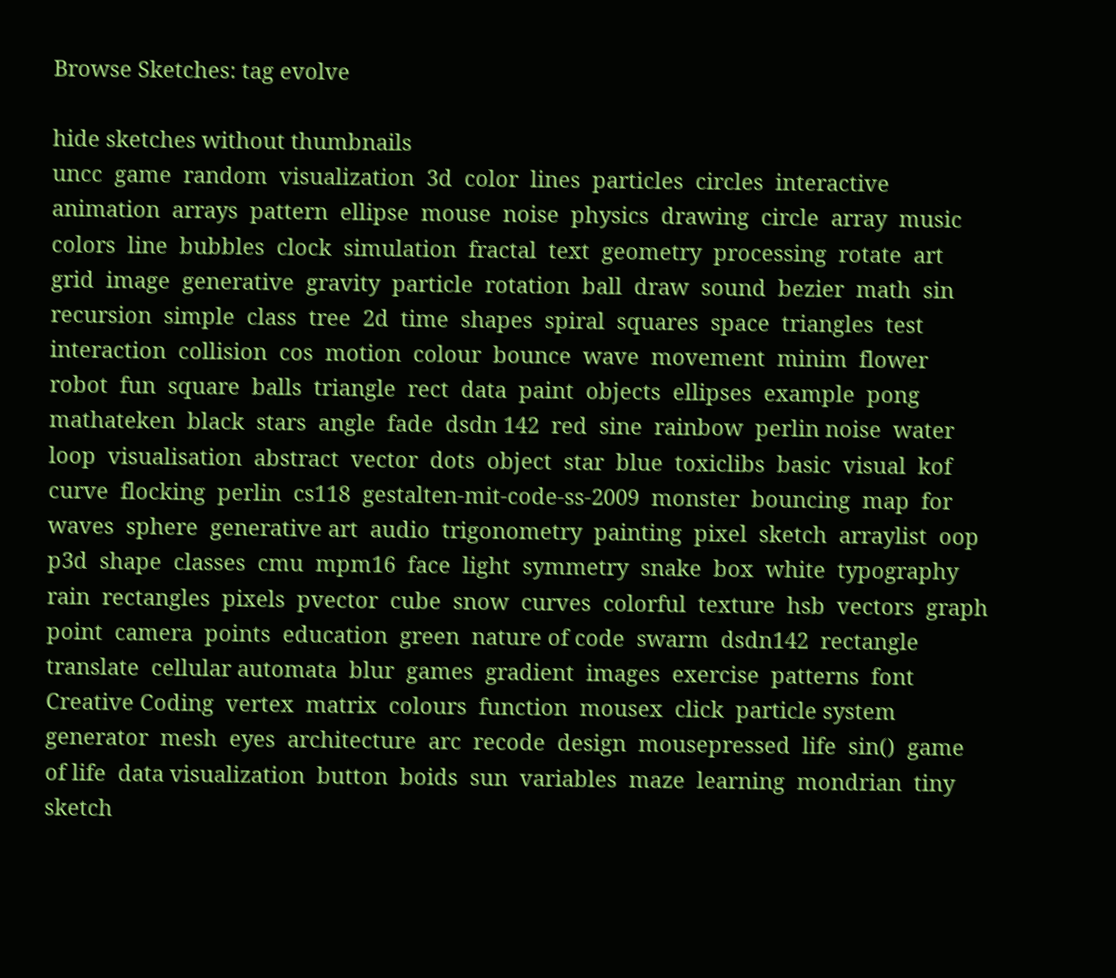Browse Sketches: tag evolve

hide sketches without thumbnails
uncc  game  random  visualization  3d  color  lines  particles  circles  interactive  animation  arrays  pattern  ellipse  mouse  noise  physics  drawing  circle  array  music  colors  line  bubbles  clock  simulation  fractal  text  geometry  processing  rotate  art  grid  image  generative  gravity  particle  rotation  ball  draw  sound  bezier  math  sin  recursion  simple  class  tree  2d  time  shapes  spiral  squares  space  triangles  test  interaction  collision  cos  motion  colour  bounce  wave  movement  minim  flower  robot  fun  square  balls  triangle  rect  data  paint  objects  ellipses  example  pong  mathateken  black  stars  angle  fade  dsdn 142  red  sine  rainbow  perlin noise  water  loop  visualisation  abstract  vector  dots  object  star  blue  toxiclibs  basic  visual  kof  curve  flocking  perlin  cs118  gestalten-mit-code-ss-2009  monster  bouncing  map  for  waves  sphere  generative art  audio  trigonometry  painting  pixel  sketch  arraylist  oop  p3d  shape  classes  cmu  mpm16  face  light  symmetry  snake  box  white  typography  rain  rectangles  pixels  pvector  cube  snow  curves  colorful  texture  hsb  vectors  graph  point  camera  points  education  green  nature of code  swarm  dsdn142  rectangle  translate  cellular automata  blur  games  gradient  images  exercise  patterns  font  Creative Coding  vertex  matrix  colours  function  mousex  click  particle system  generator  mesh  eyes  architecture  arc  recode  design  mousepressed  life  sin()  game of life  data visualization  button  boids  sun  variables  maze  learning  mondrian  tiny sketch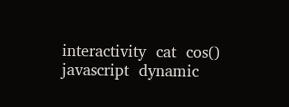interactivity  cat  cos()  javascript  dynamic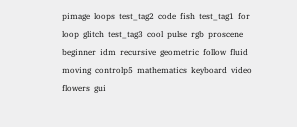pimage  loops  test_tag2  code  fish  test_tag1  for loop  glitch  test_tag3  cool  pulse  rgb  proscene  beginner  idm  recursive  geometric  follow  fluid  moving  controlp5  mathematics  keyboard  video  flowers  gui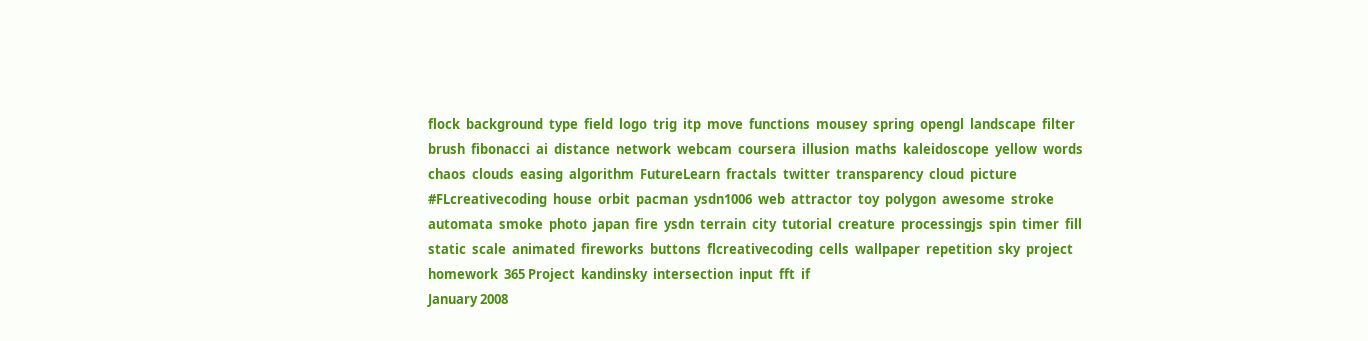flock  background  type  field  logo  trig  itp  move  functions  mousey  spring  opengl  landscape  filter  brush  fibonacci  ai  distance  network  webcam  coursera  illusion  maths  kaleidoscope  yellow  words  chaos  clouds  easing  algorithm  FutureLearn  fractals  twitter  transparency  cloud  picture  #FLcreativecoding  house  orbit  pacman  ysdn1006  web  attractor  toy  polygon  awesome  stroke  automata  smoke  photo  japan  fire  ysdn  terrain  city  tutorial  creature  processingjs  spin  timer  fill  static  scale  animated  fireworks  buttons  flcreativecoding  cells  wallpaper  repetition  sky  project  homework  365 Project  kandinsky  intersection  input  fft  if
January 2008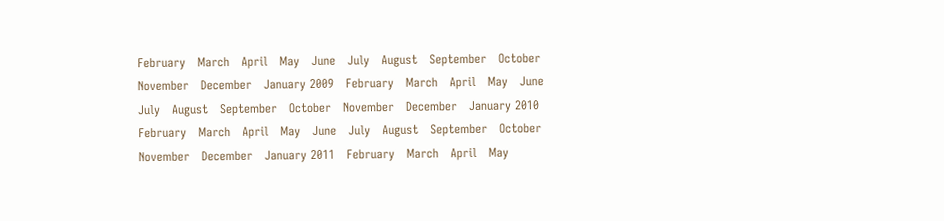February   March   April   May   June   July   August   September   October   November   December   January 2009   February   March   April   May   June   July   August   September   October   November   December   January 2010   February   March   April   May   June   July   August   September   October   November   December   January 2011   February   March   April   May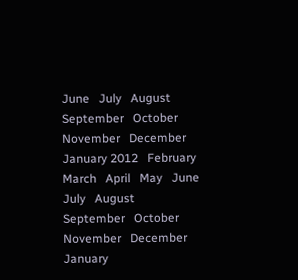June   July   August   September   October   November   December   January 2012   February   March   April   May   June   July   August   September   October   November   December   January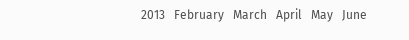2013   February   March   April   May   June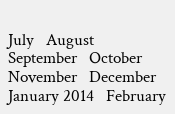July   August   September   October   November   December   January 2014   February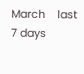March    last 7 days